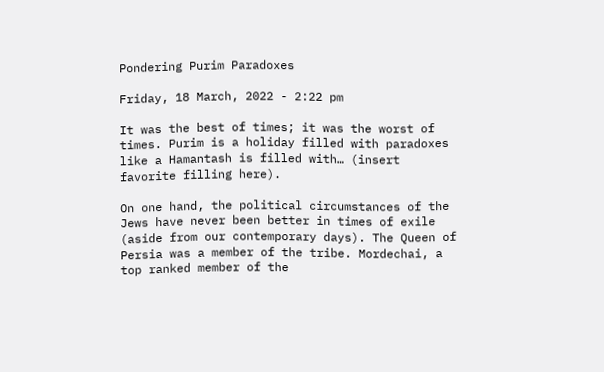Pondering Purim Paradoxes

Friday, 18 March, 2022 - 2:22 pm

It was the best of times; it was the worst of times. Purim is a holiday filled with paradoxes like a Hamantash is filled with… (insert favorite filling here).

On one hand, the political circumstances of the Jews have never been better in times of exile (aside from our contemporary days). The Queen of Persia was a member of the tribe. Mordechai, a top ranked member of the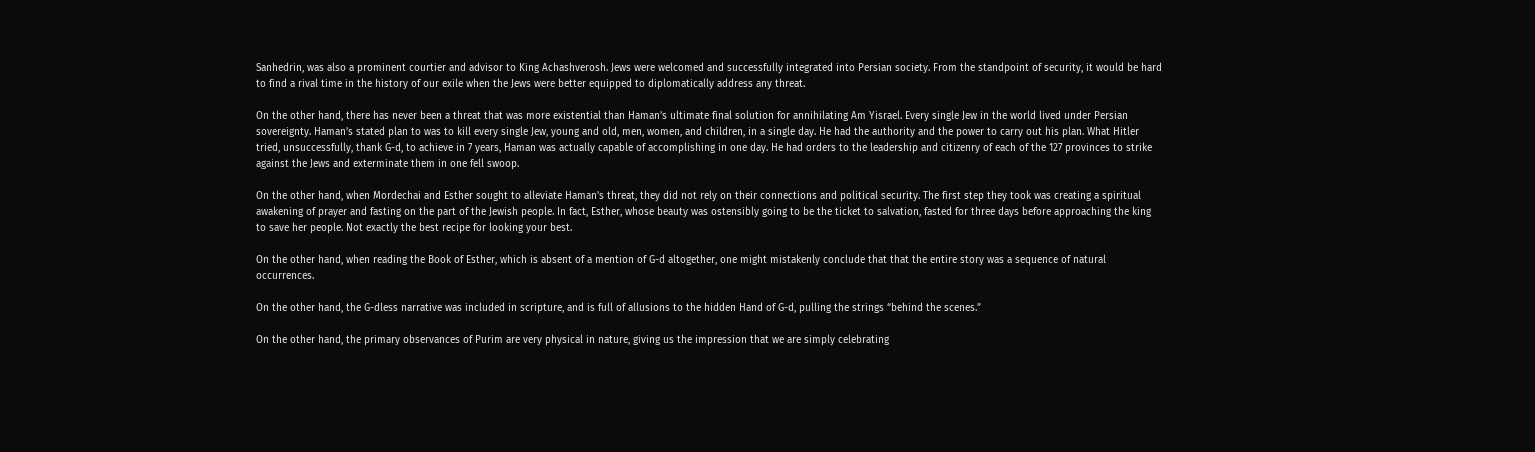Sanhedrin, was also a prominent courtier and advisor to King Achashverosh. Jews were welcomed and successfully integrated into Persian society. From the standpoint of security, it would be hard to find a rival time in the history of our exile when the Jews were better equipped to diplomatically address any threat.

On the other hand, there has never been a threat that was more existential than Haman’s ultimate final solution for annihilating Am Yisrael. Every single Jew in the world lived under Persian sovereignty. Haman’s stated plan to was to kill every single Jew, young and old, men, women, and children, in a single day. He had the authority and the power to carry out his plan. What Hitler tried, unsuccessfully, thank G-d, to achieve in 7 years, Haman was actually capable of accomplishing in one day. He had orders to the leadership and citizenry of each of the 127 provinces to strike against the Jews and exterminate them in one fell swoop.

On the other hand, when Mordechai and Esther sought to alleviate Haman’s threat, they did not rely on their connections and political security. The first step they took was creating a spiritual awakening of prayer and fasting on the part of the Jewish people. In fact, Esther, whose beauty was ostensibly going to be the ticket to salvation, fasted for three days before approaching the king to save her people. Not exactly the best recipe for looking your best.

On the other hand, when reading the Book of Esther, which is absent of a mention of G-d altogether, one might mistakenly conclude that that the entire story was a sequence of natural occurrences.

On the other hand, the G-dless narrative was included in scripture, and is full of allusions to the hidden Hand of G-d, pulling the strings “behind the scenes.”

On the other hand, the primary observances of Purim are very physical in nature, giving us the impression that we are simply celebrating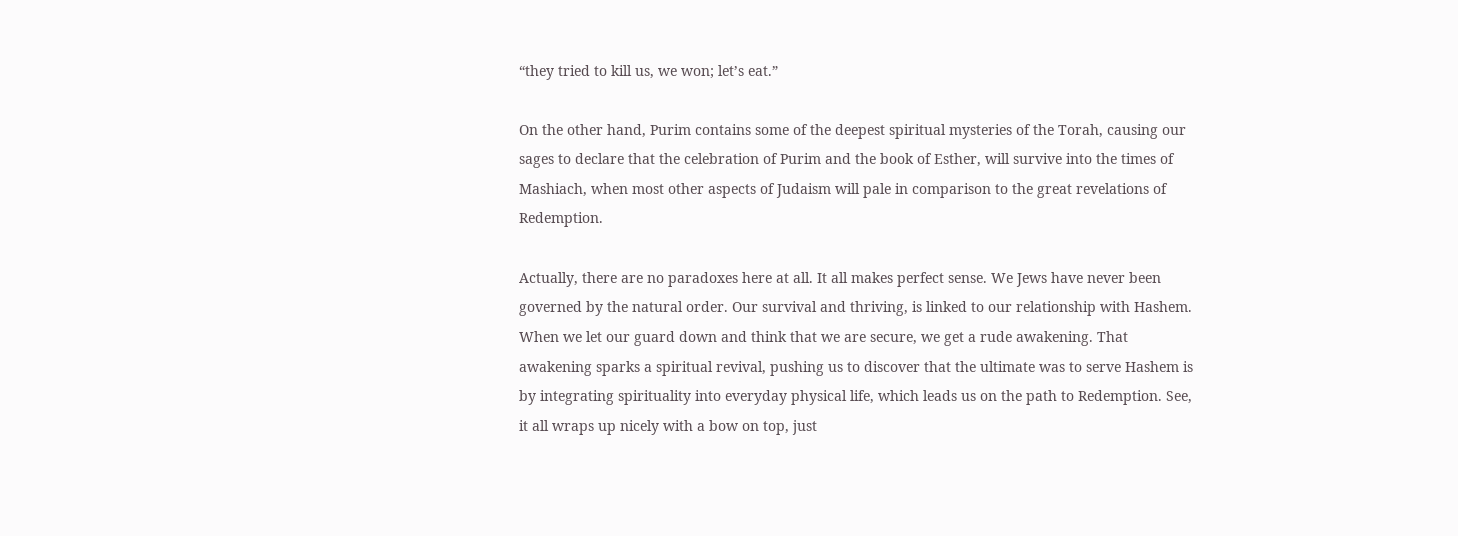“they tried to kill us, we won; let’s eat.”

On the other hand, Purim contains some of the deepest spiritual mysteries of the Torah, causing our sages to declare that the celebration of Purim and the book of Esther, will survive into the times of Mashiach, when most other aspects of Judaism will pale in comparison to the great revelations of Redemption.

Actually, there are no paradoxes here at all. It all makes perfect sense. We Jews have never been governed by the natural order. Our survival and thriving, is linked to our relationship with Hashem. When we let our guard down and think that we are secure, we get a rude awakening. That awakening sparks a spiritual revival, pushing us to discover that the ultimate was to serve Hashem is by integrating spirituality into everyday physical life, which leads us on the path to Redemption. See, it all wraps up nicely with a bow on top, just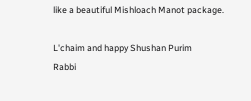like a beautiful Mishloach Manot package.

L'chaim and happy Shushan Purim
Rabbi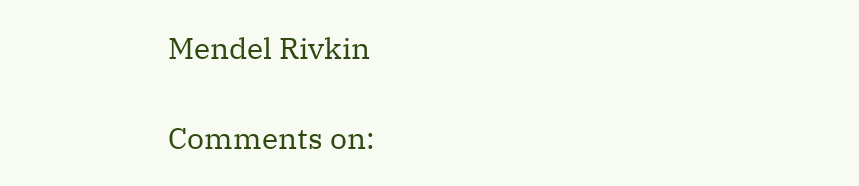Mendel Rivkin

Comments on: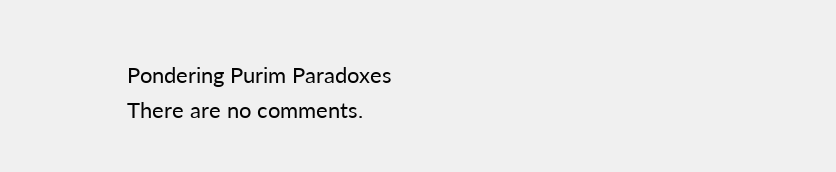Pondering Purim Paradoxes
There are no comments.